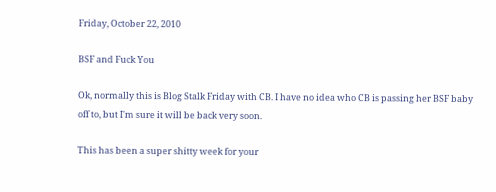Friday, October 22, 2010

BSF and Fuck You

Ok, normally this is Blog Stalk Friday with CB. I have no idea who CB is passing her BSF baby off to, but I'm sure it will be back very soon.

This has been a super shitty week for your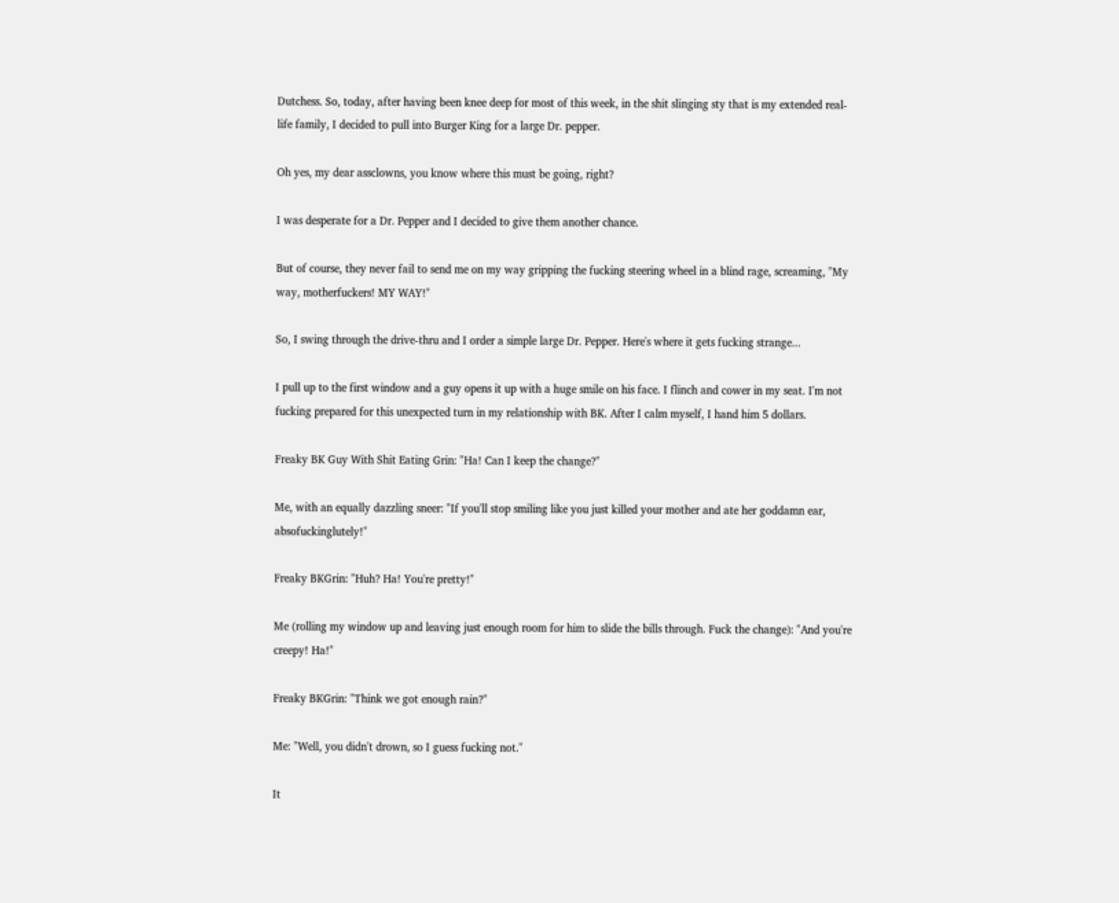Dutchess. So, today, after having been knee deep for most of this week, in the shit slinging sty that is my extended real-life family, I decided to pull into Burger King for a large Dr. pepper.

Oh yes, my dear assclowns, you know where this must be going, right?

I was desperate for a Dr. Pepper and I decided to give them another chance.

But of course, they never fail to send me on my way gripping the fucking steering wheel in a blind rage, screaming, "My way, motherfuckers! MY WAY!"

So, I swing through the drive-thru and I order a simple large Dr. Pepper. Here's where it gets fucking strange...

I pull up to the first window and a guy opens it up with a huge smile on his face. I flinch and cower in my seat. I'm not fucking prepared for this unexpected turn in my relationship with BK. After I calm myself, I hand him 5 dollars.

Freaky BK Guy With Shit Eating Grin: "Ha! Can I keep the change?"

Me, with an equally dazzling sneer: "If you'll stop smiling like you just killed your mother and ate her goddamn ear, absofuckinglutely!"

Freaky BKGrin: "Huh? Ha! You're pretty!"

Me (rolling my window up and leaving just enough room for him to slide the bills through. Fuck the change): "And you're creepy! Ha!"

Freaky BKGrin: "Think we got enough rain?"

Me: "Well, you didn't drown, so I guess fucking not."

It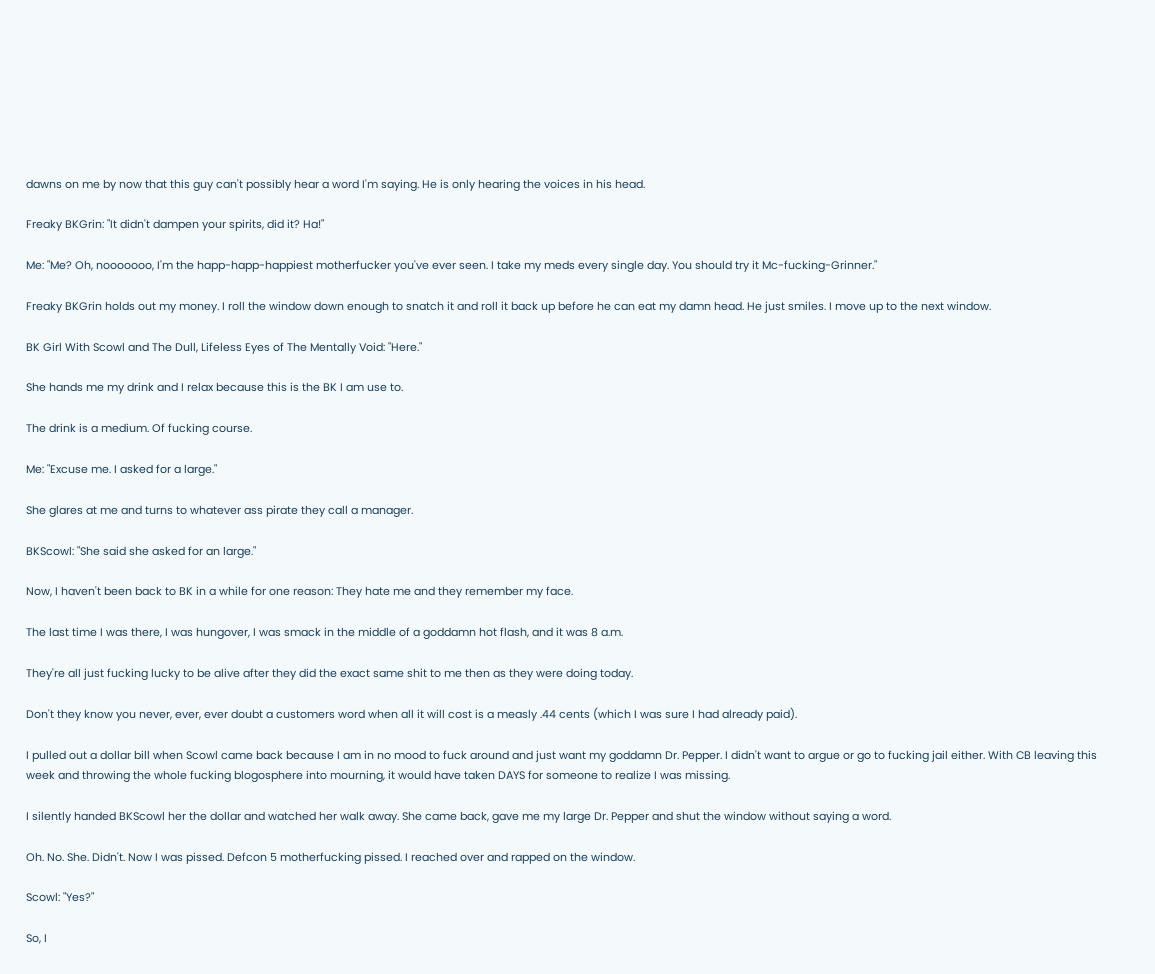dawns on me by now that this guy can't possibly hear a word I'm saying. He is only hearing the voices in his head.

Freaky BKGrin: "It didn't dampen your spirits, did it? Ha!"

Me: "Me? Oh, nooooooo, I'm the happ-happ-happiest motherfucker you've ever seen. I take my meds every single day. You should try it Mc-fucking-Grinner."

Freaky BKGrin holds out my money. I roll the window down enough to snatch it and roll it back up before he can eat my damn head. He just smiles. I move up to the next window.

BK Girl With Scowl and The Dull, Lifeless Eyes of The Mentally Void: "Here."

She hands me my drink and I relax because this is the BK I am use to.

The drink is a medium. Of fucking course.

Me: "Excuse me. I asked for a large."

She glares at me and turns to whatever ass pirate they call a manager.

BKScowl: "She said she asked for an large."

Now, I haven't been back to BK in a while for one reason: They hate me and they remember my face.

The last time I was there, I was hungover, I was smack in the middle of a goddamn hot flash, and it was 8 a.m.

They're all just fucking lucky to be alive after they did the exact same shit to me then as they were doing today.

Don't they know you never, ever, ever doubt a customers word when all it will cost is a measly .44 cents (which I was sure I had already paid).

I pulled out a dollar bill when Scowl came back because I am in no mood to fuck around and just want my goddamn Dr. Pepper. I didn't want to argue or go to fucking jail either. With CB leaving this week and throwing the whole fucking blogosphere into mourning, it would have taken DAYS for someone to realize I was missing.

I silently handed BKScowl her the dollar and watched her walk away. She came back, gave me my large Dr. Pepper and shut the window without saying a word.

Oh. No. She. Didn't. Now I was pissed. Defcon 5 motherfucking pissed. I reached over and rapped on the window.

Scowl: "Yes?"

So, I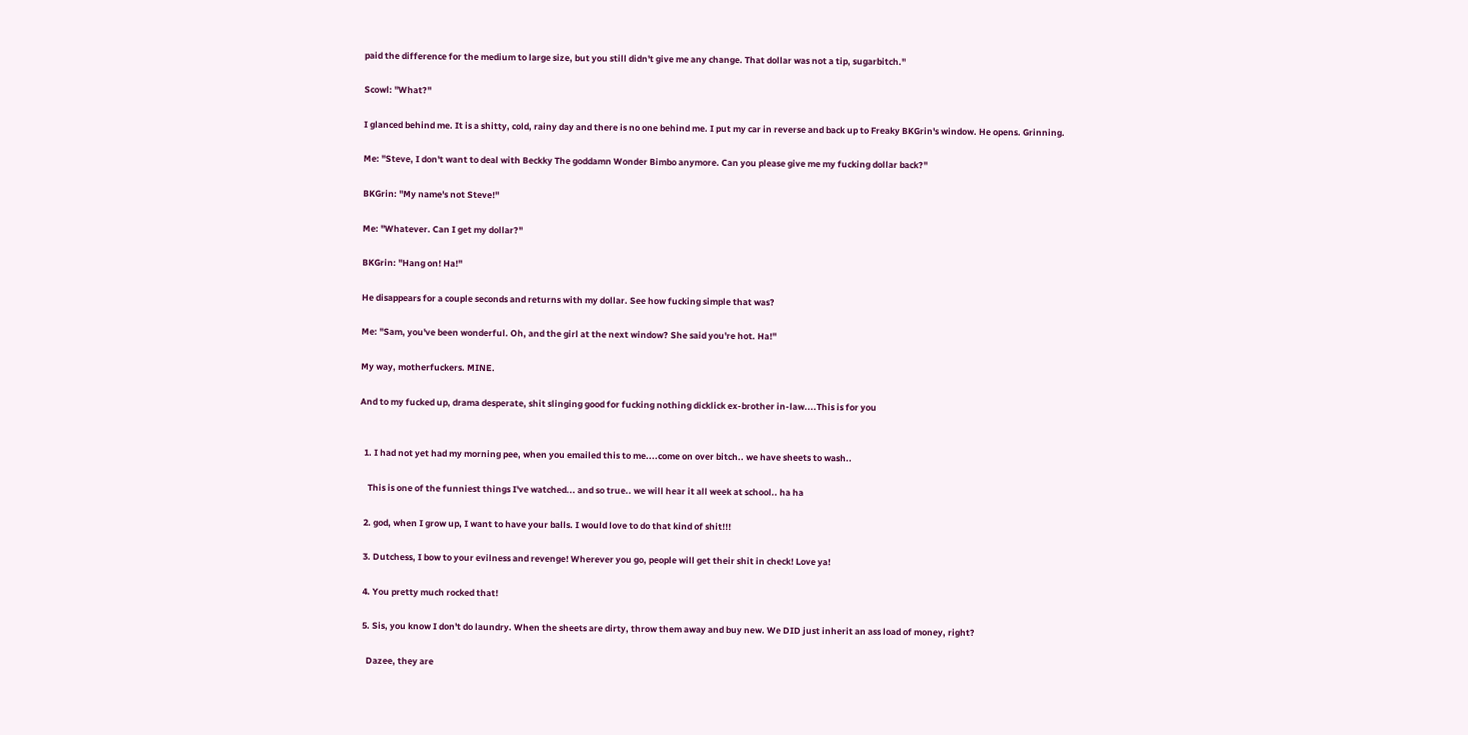paid the difference for the medium to large size, but you still didn't give me any change. That dollar was not a tip, sugarbitch."

Scowl: "What?"

I glanced behind me. It is a shitty, cold, rainy day and there is no one behind me. I put my car in reverse and back up to Freaky BKGrin's window. He opens. Grinning.

Me: "Steve, I don't want to deal with Beckky The goddamn Wonder Bimbo anymore. Can you please give me my fucking dollar back?"

BKGrin: "My name's not Steve!"

Me: "Whatever. Can I get my dollar?"

BKGrin: "Hang on! Ha!"

He disappears for a couple seconds and returns with my dollar. See how fucking simple that was?

Me: "Sam, you've been wonderful. Oh, and the girl at the next window? She said you're hot. Ha!"

My way, motherfuckers. MINE.

And to my fucked up, drama desperate, shit slinging good for fucking nothing dicklick ex-brother in-law....This is for you


  1. I had not yet had my morning pee, when you emailed this to me....come on over bitch.. we have sheets to wash..

    This is one of the funniest things I've watched... and so true.. we will hear it all week at school.. ha ha

  2. god, when I grow up, I want to have your balls. I would love to do that kind of shit!!!

  3. Dutchess, I bow to your evilness and revenge! Wherever you go, people will get their shit in check! Love ya!

  4. You pretty much rocked that!

  5. Sis, you know I don't do laundry. When the sheets are dirty, throw them away and buy new. We DID just inherit an ass load of money, right?

    Dazee, they are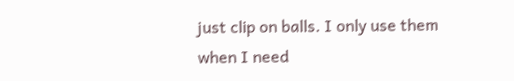just clip on balls. I only use them when I need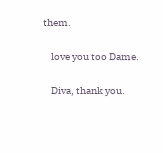them.

    love you too Dame.

    Diva, thank you.